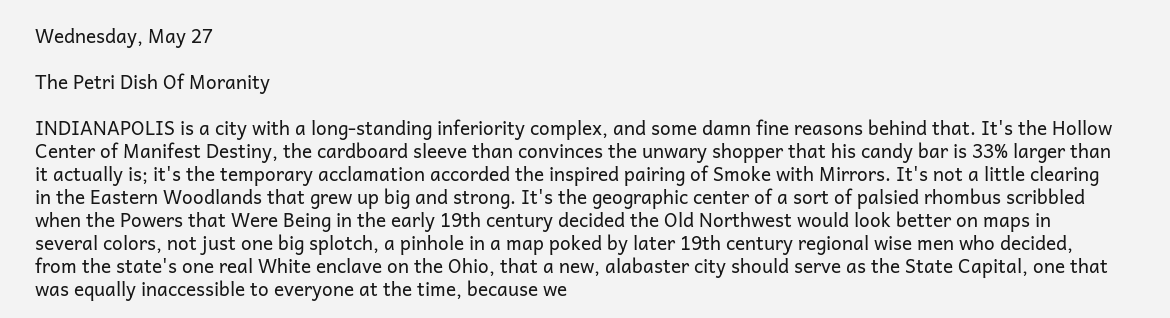Wednesday, May 27

The Petri Dish Of Moranity

INDIANAPOLIS is a city with a long-standing inferiority complex, and some damn fine reasons behind that. It's the Hollow Center of Manifest Destiny, the cardboard sleeve than convinces the unwary shopper that his candy bar is 33% larger than it actually is; it's the temporary acclamation accorded the inspired pairing of Smoke with Mirrors. It's not a little clearing in the Eastern Woodlands that grew up big and strong. It's the geographic center of a sort of palsied rhombus scribbled when the Powers that Were Being in the early 19th century decided the Old Northwest would look better on maps in several colors, not just one big splotch, a pinhole in a map poked by later 19th century regional wise men who decided, from the state's one real White enclave on the Ohio, that a new, alabaster city should serve as the State Capital, one that was equally inaccessible to everyone at the time, because we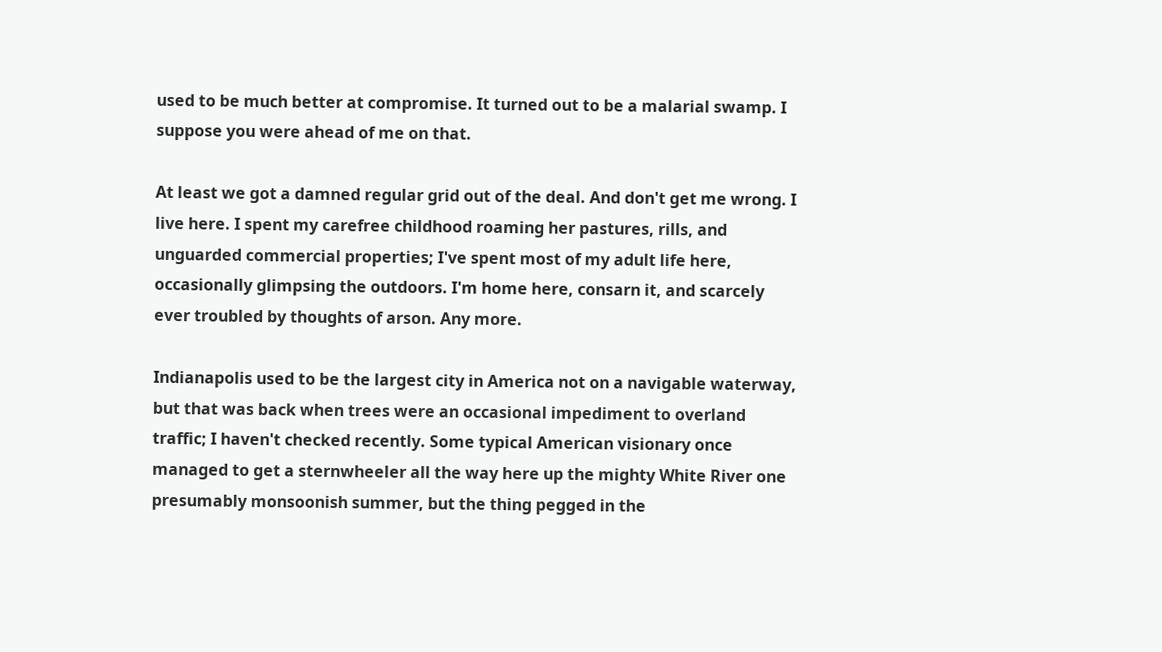used to be much better at compromise. It turned out to be a malarial swamp. I suppose you were ahead of me on that.

At least we got a damned regular grid out of the deal. And don't get me wrong. I live here. I spent my carefree childhood roaming her pastures, rills, and unguarded commercial properties; I've spent most of my adult life here, occasionally glimpsing the outdoors. I'm home here, consarn it, and scarcely ever troubled by thoughts of arson. Any more.

Indianapolis used to be the largest city in America not on a navigable waterway, but that was back when trees were an occasional impediment to overland traffic; I haven't checked recently. Some typical American visionary once managed to get a sternwheeler all the way here up the mighty White River one presumably monsoonish summer, but the thing pegged in the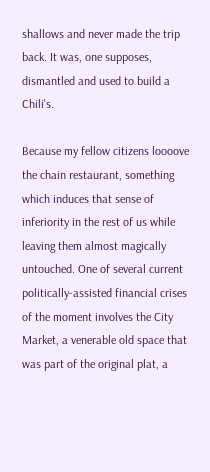shallows and never made the trip back. It was, one supposes, dismantled and used to build a Chili's.

Because my fellow citizens loooove the chain restaurant, something which induces that sense of inferiority in the rest of us while leaving them almost magically untouched. One of several current politically-assisted financial crises of the moment involves the City Market, a venerable old space that was part of the original plat, a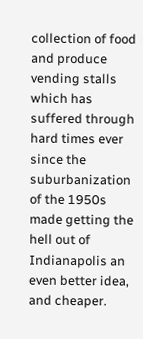collection of food and produce vending stalls which has suffered through hard times ever since the suburbanization of the 1950s made getting the hell out of Indianapolis an even better idea, and cheaper.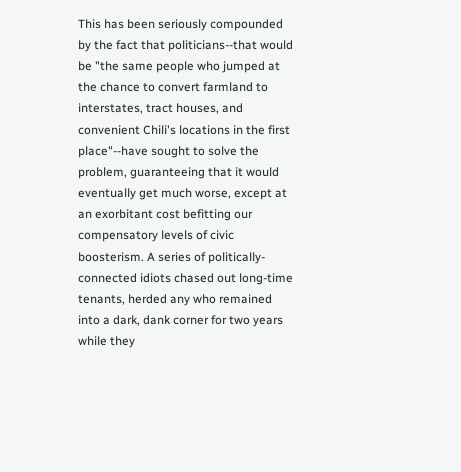This has been seriously compounded by the fact that politicians--that would be "the same people who jumped at the chance to convert farmland to interstates, tract houses, and convenient Chili's locations in the first place"--have sought to solve the problem, guaranteeing that it would eventually get much worse, except at an exorbitant cost befitting our compensatory levels of civic boosterism. A series of politically-connected idiots chased out long-time tenants, herded any who remained into a dark, dank corner for two years while they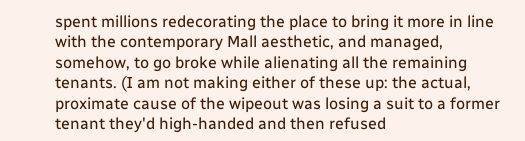spent millions redecorating the place to bring it more in line with the contemporary Mall aesthetic, and managed, somehow, to go broke while alienating all the remaining tenants. (I am not making either of these up: the actual, proximate cause of the wipeout was losing a suit to a former tenant they'd high-handed and then refused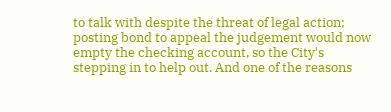to talk with despite the threat of legal action; posting bond to appeal the judgement would now empty the checking account, so the City's stepping in to help out. And one of the reasons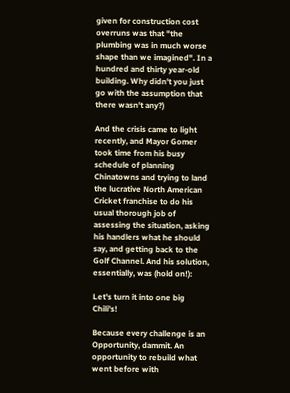given for construction cost overruns was that "the plumbing was in much worse shape than we imagined". In a hundred and thirty year-old building. Why didn't you just go with the assumption that there wasn't any?)

And the crisis came to light recently, and Mayor Gomer took time from his busy schedule of planning Chinatowns and trying to land the lucrative North American Cricket franchise to do his usual thorough job of assessing the situation, asking his handlers what he should say, and getting back to the Golf Channel. And his solution, essentially, was (hold on!):

Let's turn it into one big Chili's!

Because every challenge is an Opportunity, dammit. An opportunity to rebuild what went before with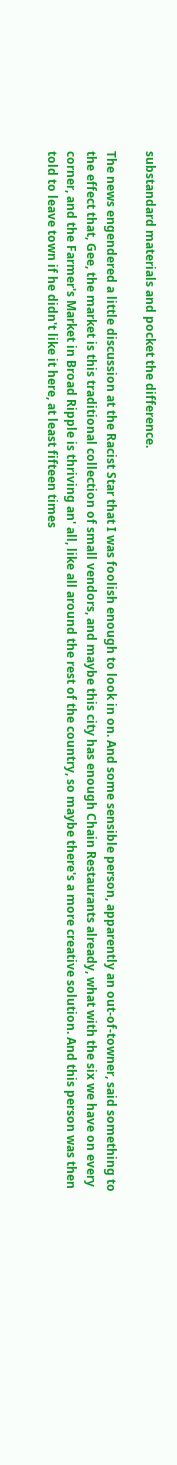substandard materials and pocket the difference.

The news engendered a little discussion at the Racist Star that I was foolish enough to look in on. And some sensible person, apparently an out-of-towner, said something to the effect that, Gee, the market is this traditional collection of small vendors, and maybe this city has enough Chain Restaurants already, what with the six we have on every corner, and the Farmer's Market in Broad Ripple is thriving an' all, like all around the rest of the country, so maybe there's a more creative solution. And this person was then told to leave town if he didn't like it here, at least fifteen times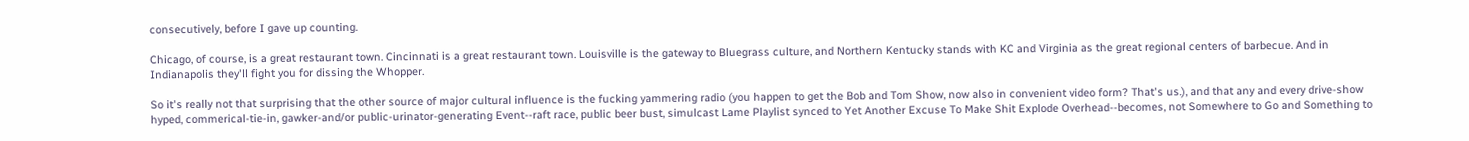consecutively, before I gave up counting.

Chicago, of course, is a great restaurant town. Cincinnati is a great restaurant town. Louisville is the gateway to Bluegrass culture, and Northern Kentucky stands with KC and Virginia as the great regional centers of barbecue. And in Indianapolis they'll fight you for dissing the Whopper.

So it's really not that surprising that the other source of major cultural influence is the fucking yammering radio (you happen to get the Bob and Tom Show, now also in convenient video form? That's us.), and that any and every drive-show hyped, commerical-tie-in, gawker-and/or public-urinator-generating Event--raft race, public beer bust, simulcast Lame Playlist synced to Yet Another Excuse To Make Shit Explode Overhead--becomes, not Somewhere to Go and Something to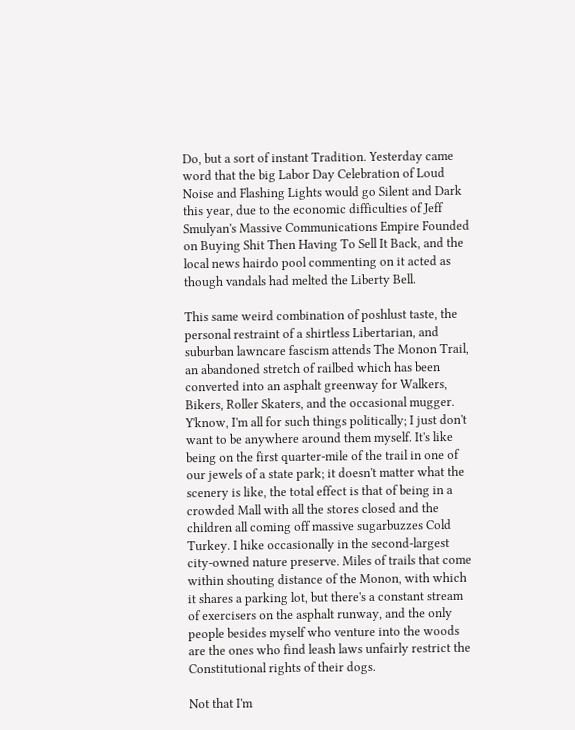Do, but a sort of instant Tradition. Yesterday came word that the big Labor Day Celebration of Loud Noise and Flashing Lights would go Silent and Dark this year, due to the economic difficulties of Jeff Smulyan's Massive Communications Empire Founded on Buying Shit Then Having To Sell It Back, and the local news hairdo pool commenting on it acted as though vandals had melted the Liberty Bell.

This same weird combination of poshlust taste, the personal restraint of a shirtless Libertarian, and suburban lawncare fascism attends The Monon Trail, an abandoned stretch of railbed which has been converted into an asphalt greenway for Walkers, Bikers, Roller Skaters, and the occasional mugger. Y'know, I'm all for such things politically; I just don't want to be anywhere around them myself. It's like being on the first quarter-mile of the trail in one of our jewels of a state park; it doesn't matter what the scenery is like, the total effect is that of being in a crowded Mall with all the stores closed and the children all coming off massive sugarbuzzes Cold Turkey. I hike occasionally in the second-largest city-owned nature preserve. Miles of trails that come within shouting distance of the Monon, with which it shares a parking lot, but there's a constant stream of exercisers on the asphalt runway, and the only people besides myself who venture into the woods are the ones who find leash laws unfairly restrict the Constitutional rights of their dogs.

Not that I'm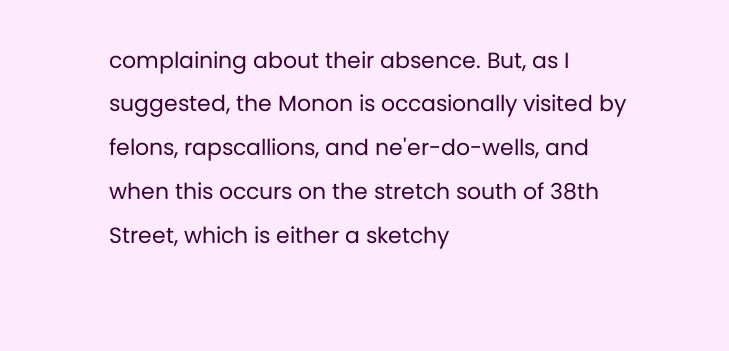complaining about their absence. But, as I suggested, the Monon is occasionally visited by felons, rapscallions, and ne'er-do-wells, and when this occurs on the stretch south of 38th Street, which is either a sketchy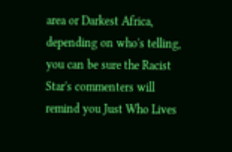area or Darkest Africa, depending on who's telling, you can be sure the Racist Star's commenters will remind you Just Who Lives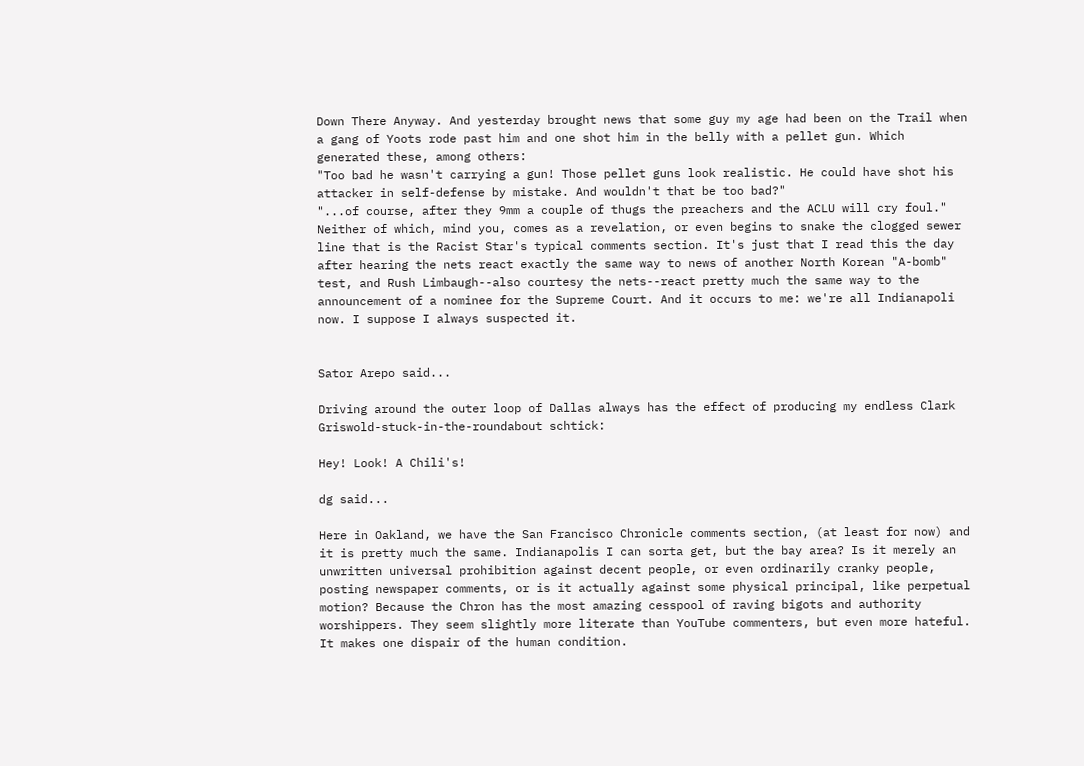Down There Anyway. And yesterday brought news that some guy my age had been on the Trail when a gang of Yoots rode past him and one shot him in the belly with a pellet gun. Which generated these, among others:
"Too bad he wasn't carrying a gun! Those pellet guns look realistic. He could have shot his attacker in self-defense by mistake. And wouldn't that be too bad?"
"...of course, after they 9mm a couple of thugs the preachers and the ACLU will cry foul."
Neither of which, mind you, comes as a revelation, or even begins to snake the clogged sewer line that is the Racist Star's typical comments section. It's just that I read this the day after hearing the nets react exactly the same way to news of another North Korean "A-bomb" test, and Rush Limbaugh--also courtesy the nets--react pretty much the same way to the announcement of a nominee for the Supreme Court. And it occurs to me: we're all Indianapoli now. I suppose I always suspected it.


Sator Arepo said...

Driving around the outer loop of Dallas always has the effect of producing my endless Clark Griswold-stuck-in-the-roundabout schtick:

Hey! Look! A Chili's!

dg said...

Here in Oakland, we have the San Francisco Chronicle comments section, (at least for now) and it is pretty much the same. Indianapolis I can sorta get, but the bay area? Is it merely an unwritten universal prohibition against decent people, or even ordinarily cranky people, posting newspaper comments, or is it actually against some physical principal, like perpetual motion? Because the Chron has the most amazing cesspool of raving bigots and authority worshippers. They seem slightly more literate than YouTube commenters, but even more hateful. It makes one dispair of the human condition.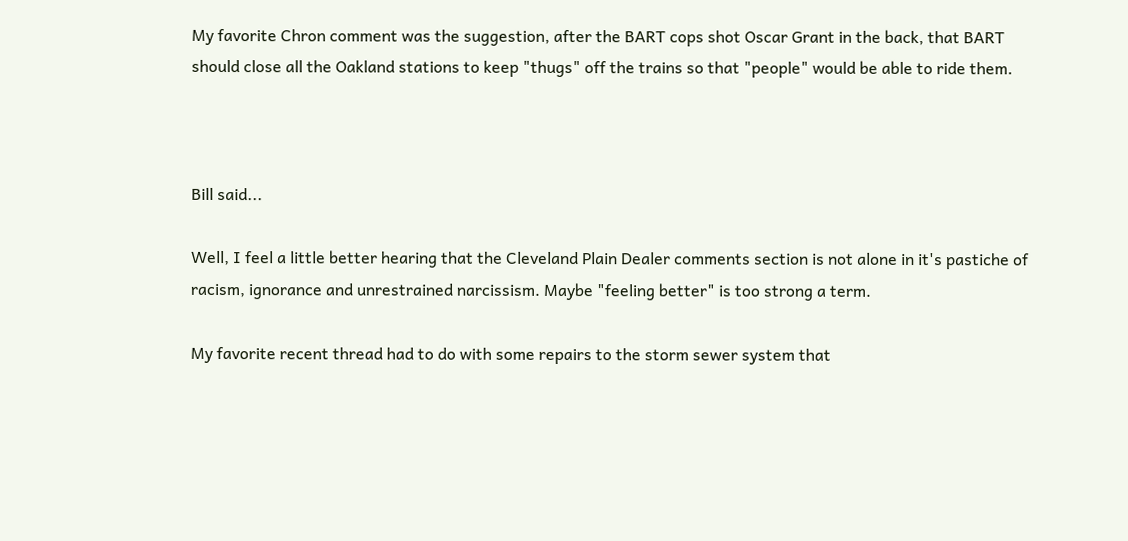My favorite Chron comment was the suggestion, after the BART cops shot Oscar Grant in the back, that BART should close all the Oakland stations to keep "thugs" off the trains so that "people" would be able to ride them.



Bill said...

Well, I feel a little better hearing that the Cleveland Plain Dealer comments section is not alone in it's pastiche of racism, ignorance and unrestrained narcissism. Maybe "feeling better" is too strong a term.

My favorite recent thread had to do with some repairs to the storm sewer system that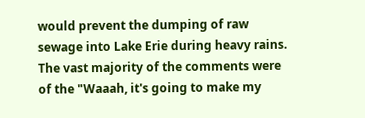would prevent the dumping of raw sewage into Lake Erie during heavy rains. The vast majority of the comments were of the "Waaah, it's going to make my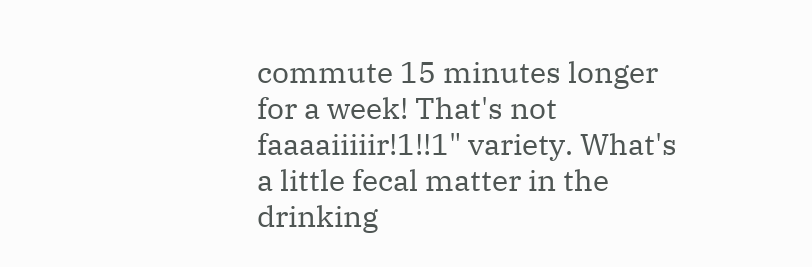commute 15 minutes longer for a week! That's not faaaaiiiiir!1!!1" variety. What's a little fecal matter in the drinking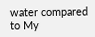water compared to My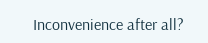Inconvenience after all?